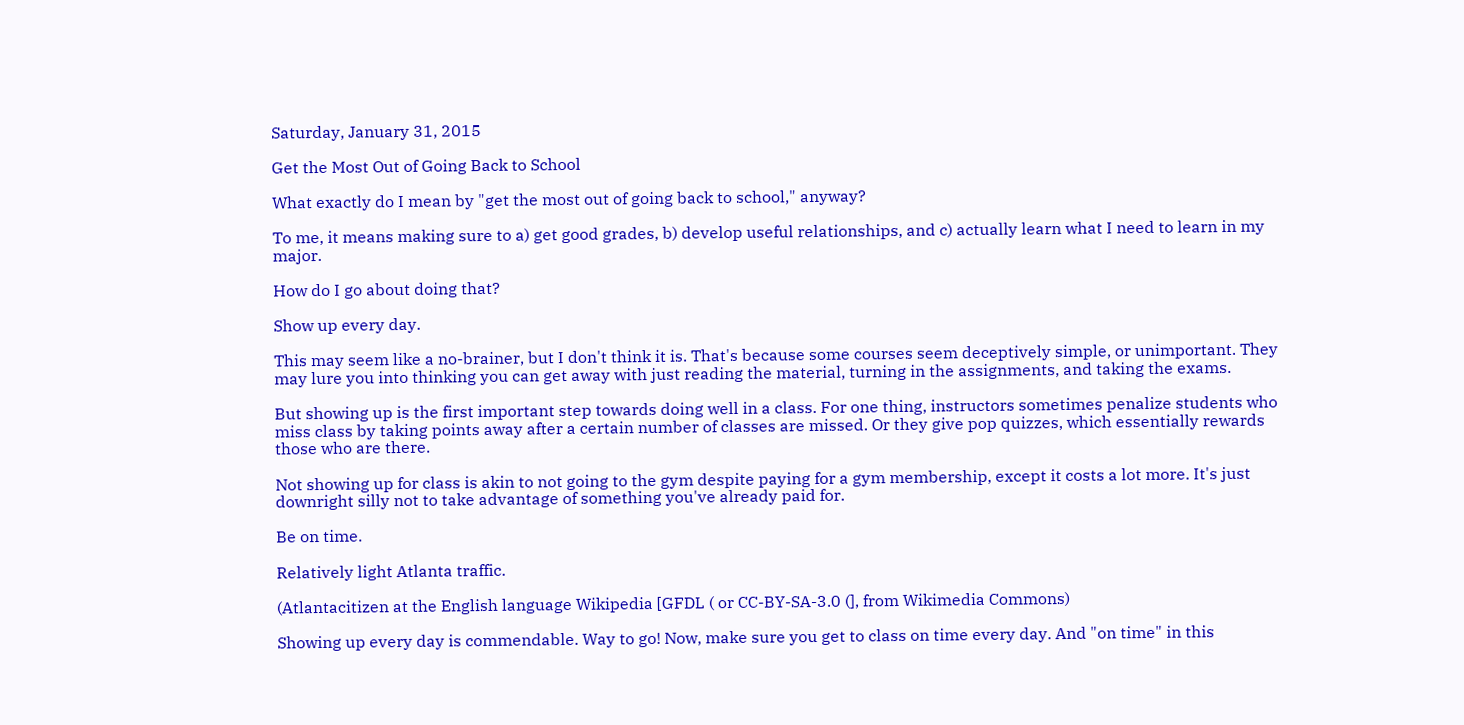Saturday, January 31, 2015

Get the Most Out of Going Back to School

What exactly do I mean by "get the most out of going back to school," anyway?

To me, it means making sure to a) get good grades, b) develop useful relationships, and c) actually learn what I need to learn in my major.

How do I go about doing that?

Show up every day.

This may seem like a no-brainer, but I don't think it is. That's because some courses seem deceptively simple, or unimportant. They may lure you into thinking you can get away with just reading the material, turning in the assignments, and taking the exams.

But showing up is the first important step towards doing well in a class. For one thing, instructors sometimes penalize students who miss class by taking points away after a certain number of classes are missed. Or they give pop quizzes, which essentially rewards those who are there.

Not showing up for class is akin to not going to the gym despite paying for a gym membership, except it costs a lot more. It's just downright silly not to take advantage of something you've already paid for.

Be on time.

Relatively light Atlanta traffic.

(Atlantacitizen at the English language Wikipedia [GFDL ( or CC-BY-SA-3.0 (], from Wikimedia Commons)

Showing up every day is commendable. Way to go! Now, make sure you get to class on time every day. And "on time" in this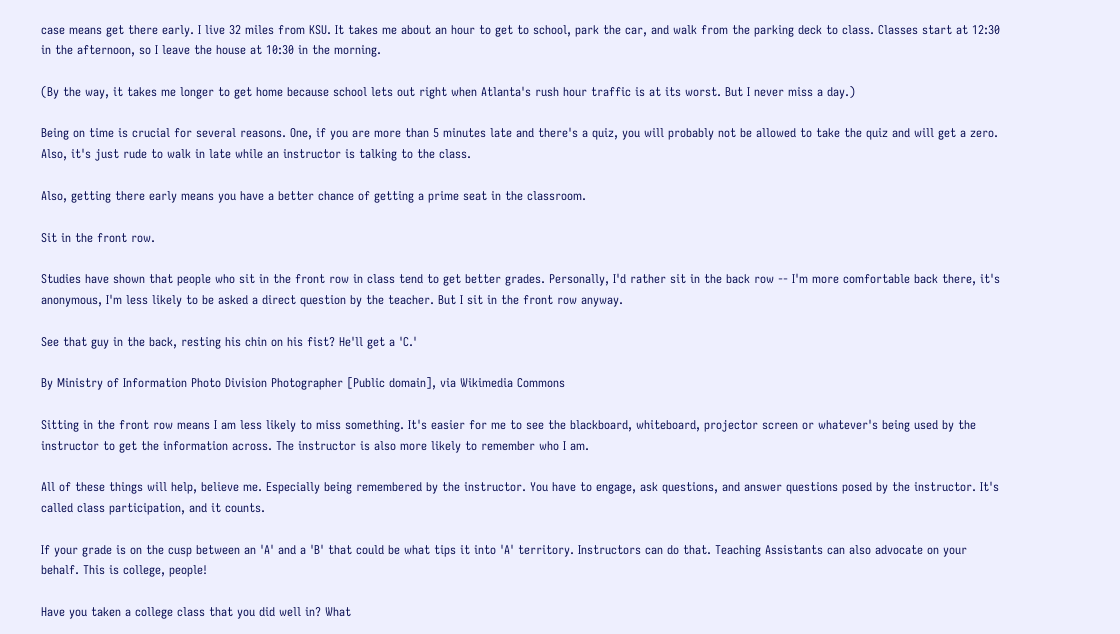case means get there early. I live 32 miles from KSU. It takes me about an hour to get to school, park the car, and walk from the parking deck to class. Classes start at 12:30 in the afternoon, so I leave the house at 10:30 in the morning.

(By the way, it takes me longer to get home because school lets out right when Atlanta's rush hour traffic is at its worst. But I never miss a day.)

Being on time is crucial for several reasons. One, if you are more than 5 minutes late and there's a quiz, you will probably not be allowed to take the quiz and will get a zero. Also, it's just rude to walk in late while an instructor is talking to the class.

Also, getting there early means you have a better chance of getting a prime seat in the classroom.

Sit in the front row.

Studies have shown that people who sit in the front row in class tend to get better grades. Personally, I'd rather sit in the back row -- I'm more comfortable back there, it's anonymous, I'm less likely to be asked a direct question by the teacher. But I sit in the front row anyway.

See that guy in the back, resting his chin on his fist? He'll get a 'C.'

By Ministry of Information Photo Division Photographer [Public domain], via Wikimedia Commons

Sitting in the front row means I am less likely to miss something. It's easier for me to see the blackboard, whiteboard, projector screen or whatever's being used by the instructor to get the information across. The instructor is also more likely to remember who I am.

All of these things will help, believe me. Especially being remembered by the instructor. You have to engage, ask questions, and answer questions posed by the instructor. It's called class participation, and it counts.

If your grade is on the cusp between an 'A' and a 'B' that could be what tips it into 'A' territory. Instructors can do that. Teaching Assistants can also advocate on your behalf. This is college, people!

Have you taken a college class that you did well in? What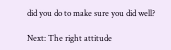did you do to make sure you did well?

Next: The right attitude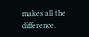makes all the difference.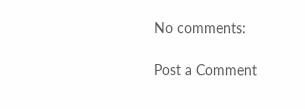No comments:

Post a Comment